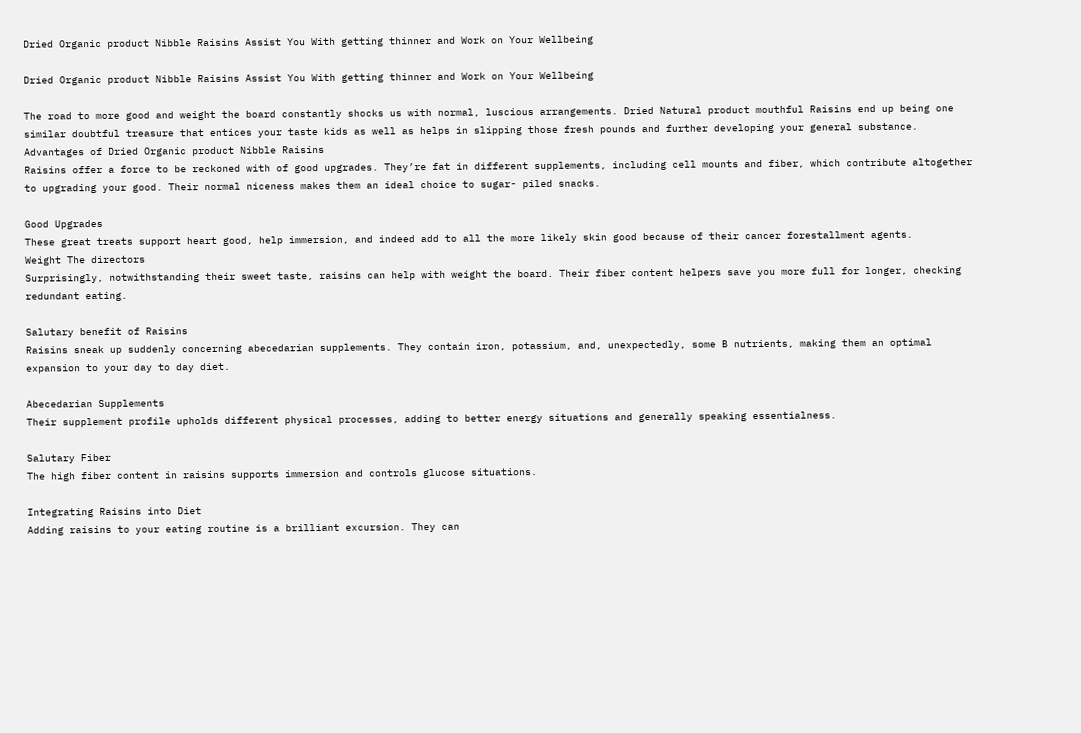Dried Organic product Nibble Raisins Assist You With getting thinner and Work on Your Wellbeing

Dried Organic product Nibble Raisins Assist You With getting thinner and Work on Your Wellbeing

The road to more good and weight the board constantly shocks us with normal, luscious arrangements. Dried Natural product mouthful Raisins end up being one similar doubtful treasure that entices your taste kids as well as helps in slipping those fresh pounds and further developing your general substance.
Advantages of Dried Organic product Nibble Raisins
Raisins offer a force to be reckoned with of good upgrades. They’re fat in different supplements, including cell mounts and fiber, which contribute altogether to upgrading your good. Their normal niceness makes them an ideal choice to sugar- piled snacks.

Good Upgrades
These great treats support heart good, help immersion, and indeed add to all the more likely skin good because of their cancer forestallment agents.
Weight The directors
Surprisingly, notwithstanding their sweet taste, raisins can help with weight the board. Their fiber content helpers save you more full for longer, checking redundant eating.

Salutary benefit of Raisins
Raisins sneak up suddenly concerning abecedarian supplements. They contain iron, potassium, and, unexpectedly, some B nutrients, making them an optimal expansion to your day to day diet.

Abecedarian Supplements
Their supplement profile upholds different physical processes, adding to better energy situations and generally speaking essentialness.

Salutary Fiber
The high fiber content in raisins supports immersion and controls glucose situations.

Integrating Raisins into Diet
Adding raisins to your eating routine is a brilliant excursion. They can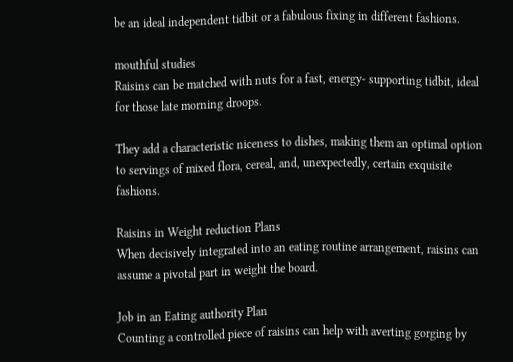be an ideal independent tidbit or a fabulous fixing in different fashions.

mouthful studies
Raisins can be matched with nuts for a fast, energy- supporting tidbit, ideal for those late morning droops.

They add a characteristic niceness to dishes, making them an optimal option to servings of mixed flora, cereal, and, unexpectedly, certain exquisite fashions.

Raisins in Weight reduction Plans
When decisively integrated into an eating routine arrangement, raisins can assume a pivotal part in weight the board.

Job in an Eating authority Plan
Counting a controlled piece of raisins can help with averting gorging by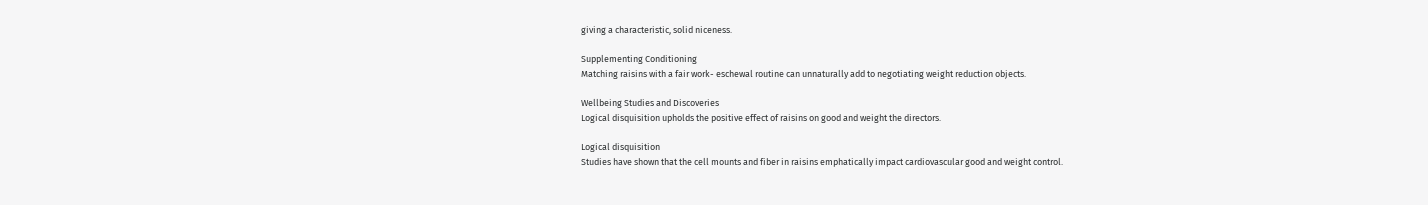giving a characteristic, solid niceness.

Supplementing Conditioning
Matching raisins with a fair work- eschewal routine can unnaturally add to negotiating weight reduction objects.

Wellbeing Studies and Discoveries
Logical disquisition upholds the positive effect of raisins on good and weight the directors.

Logical disquisition
Studies have shown that the cell mounts and fiber in raisins emphatically impact cardiovascular good and weight control.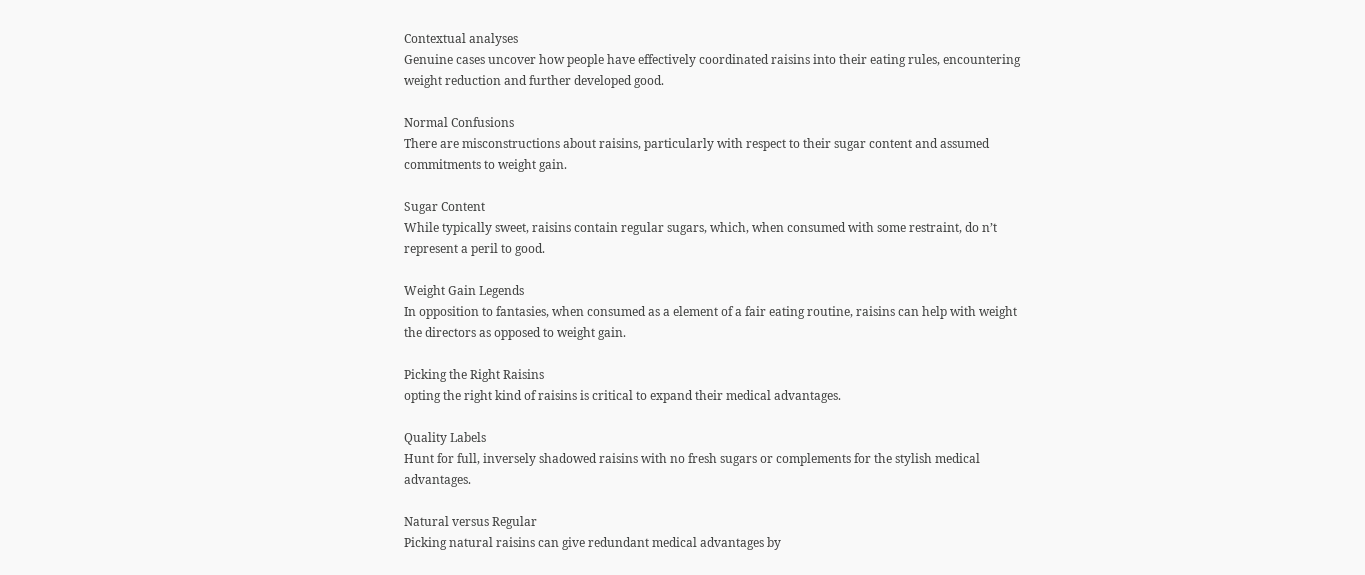Contextual analyses
Genuine cases uncover how people have effectively coordinated raisins into their eating rules, encountering weight reduction and further developed good.

Normal Confusions
There are misconstructions about raisins, particularly with respect to their sugar content and assumed commitments to weight gain.

Sugar Content
While typically sweet, raisins contain regular sugars, which, when consumed with some restraint, do n’t represent a peril to good.

Weight Gain Legends
In opposition to fantasies, when consumed as a element of a fair eating routine, raisins can help with weight the directors as opposed to weight gain.

Picking the Right Raisins
opting the right kind of raisins is critical to expand their medical advantages.

Quality Labels
Hunt for full, inversely shadowed raisins with no fresh sugars or complements for the stylish medical advantages.

Natural versus Regular
Picking natural raisins can give redundant medical advantages by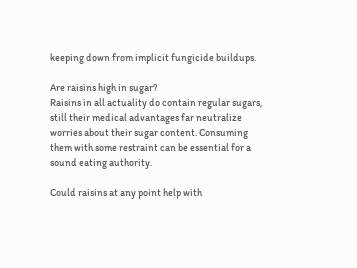keeping down from implicit fungicide buildups.

Are raisins high in sugar?
Raisins in all actuality do contain regular sugars, still their medical advantages far neutralize worries about their sugar content. Consuming them with some restraint can be essential for a sound eating authority.

Could raisins at any point help with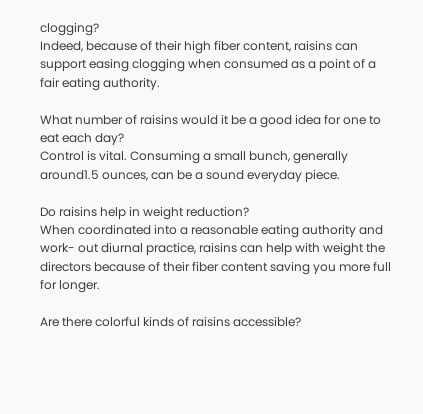clogging?
Indeed, because of their high fiber content, raisins can support easing clogging when consumed as a point of a fair eating authority.

What number of raisins would it be a good idea for one to eat each day?
Control is vital. Consuming a small bunch, generally around1.5 ounces, can be a sound everyday piece.

Do raisins help in weight reduction?
When coordinated into a reasonable eating authority and work- out diurnal practice, raisins can help with weight the directors because of their fiber content saving you more full for longer.

Are there colorful kinds of raisins accessible?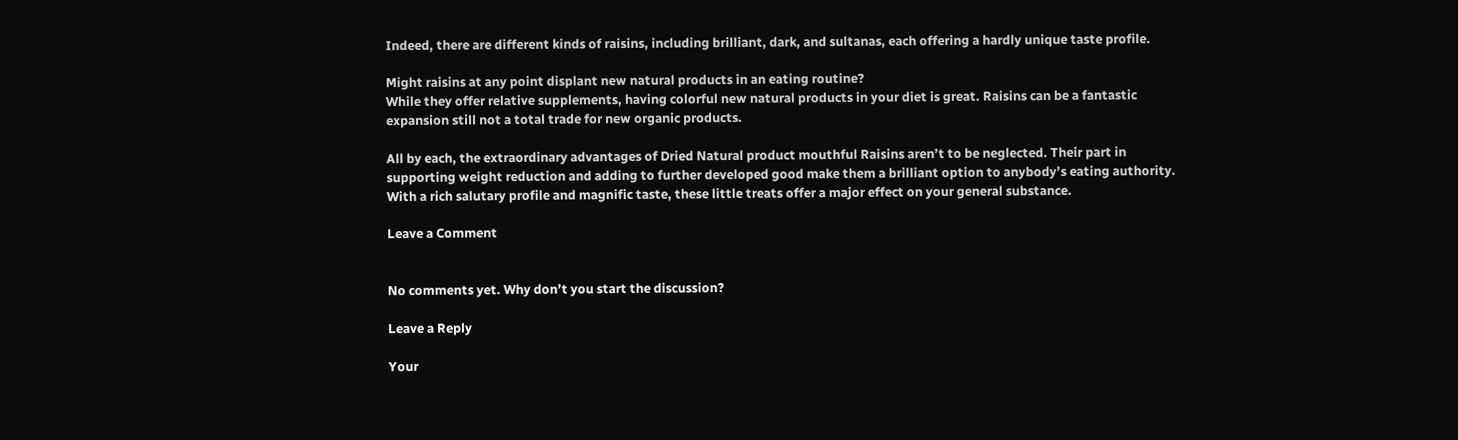Indeed, there are different kinds of raisins, including brilliant, dark, and sultanas, each offering a hardly unique taste profile.

Might raisins at any point displant new natural products in an eating routine?
While they offer relative supplements, having colorful new natural products in your diet is great. Raisins can be a fantastic expansion still not a total trade for new organic products.

All by each, the extraordinary advantages of Dried Natural product mouthful Raisins aren’t to be neglected. Their part in supporting weight reduction and adding to further developed good make them a brilliant option to anybody’s eating authority. With a rich salutary profile and magnific taste, these little treats offer a major effect on your general substance.

Leave a Comment


No comments yet. Why don’t you start the discussion?

Leave a Reply

Your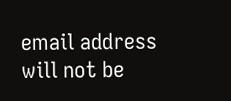email address will not be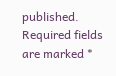published. Required fields are marked *